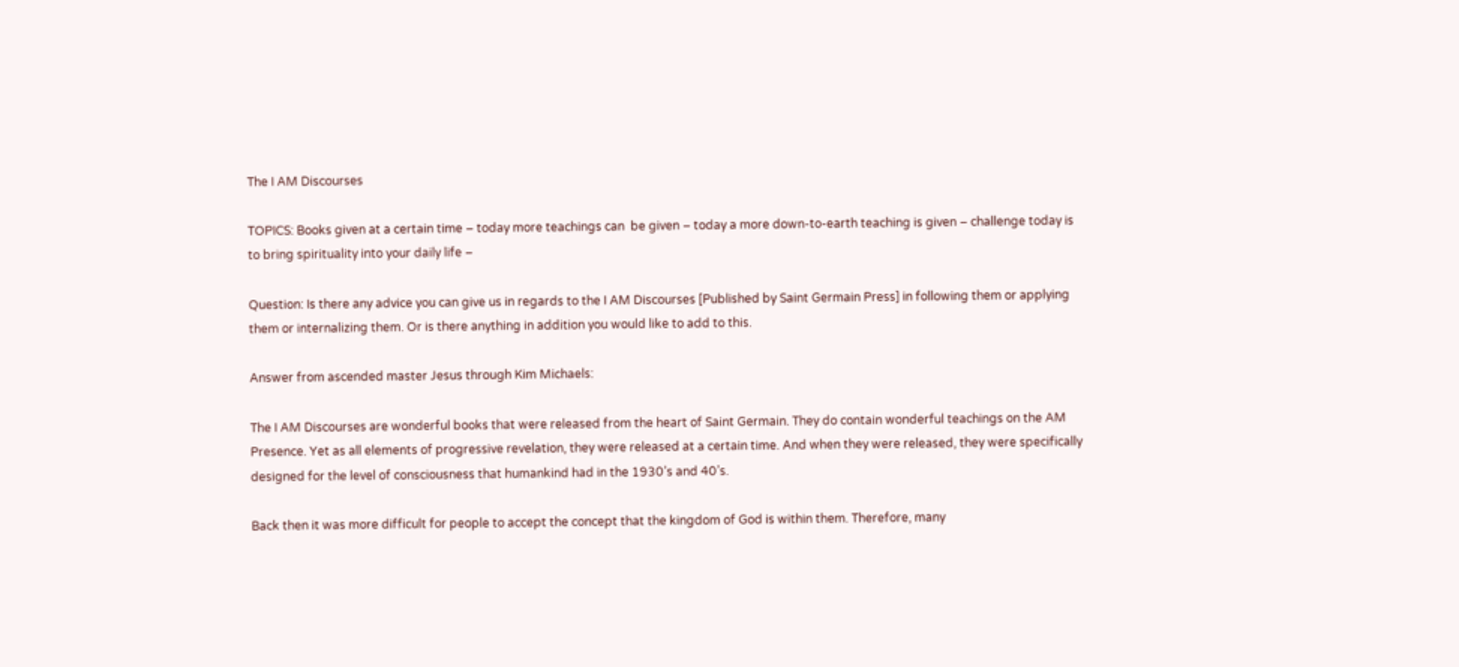The I AM Discourses

TOPICS: Books given at a certain time – today more teachings can  be given – today a more down-to-earth teaching is given – challenge today is to bring spirituality into your daily life –

Question: Is there any advice you can give us in regards to the I AM Discourses [Published by Saint Germain Press] in following them or applying them or internalizing them. Or is there anything in addition you would like to add to this.

Answer from ascended master Jesus through Kim Michaels:

The I AM Discourses are wonderful books that were released from the heart of Saint Germain. They do contain wonderful teachings on the AM Presence. Yet as all elements of progressive revelation, they were released at a certain time. And when they were released, they were specifically designed for the level of consciousness that humankind had in the 1930’s and 40’s.

Back then it was more difficult for people to accept the concept that the kingdom of God is within them. Therefore, many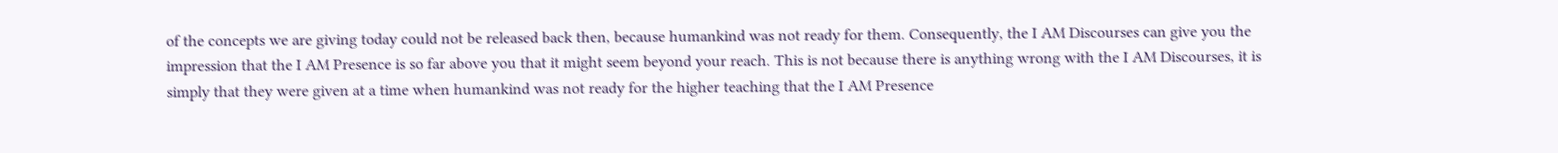of the concepts we are giving today could not be released back then, because humankind was not ready for them. Consequently, the I AM Discourses can give you the impression that the I AM Presence is so far above you that it might seem beyond your reach. This is not because there is anything wrong with the I AM Discourses, it is simply that they were given at a time when humankind was not ready for the higher teaching that the I AM Presence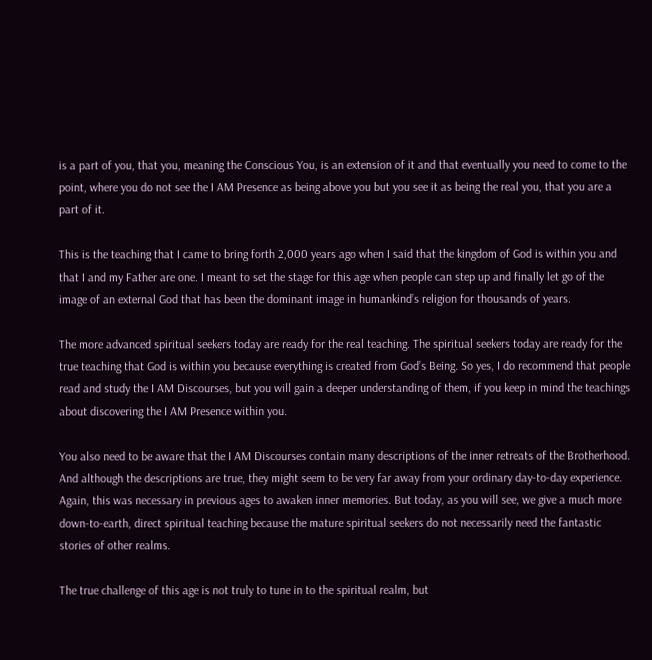is a part of you, that you, meaning the Conscious You, is an extension of it and that eventually you need to come to the point, where you do not see the I AM Presence as being above you but you see it as being the real you, that you are a part of it.

This is the teaching that I came to bring forth 2,000 years ago when I said that the kingdom of God is within you and that I and my Father are one. I meant to set the stage for this age when people can step up and finally let go of the image of an external God that has been the dominant image in humankind’s religion for thousands of years.

The more advanced spiritual seekers today are ready for the real teaching. The spiritual seekers today are ready for the true teaching that God is within you because everything is created from God’s Being. So yes, I do recommend that people read and study the I AM Discourses, but you will gain a deeper understanding of them, if you keep in mind the teachings about discovering the I AM Presence within you.

You also need to be aware that the I AM Discourses contain many descriptions of the inner retreats of the Brotherhood. And although the descriptions are true, they might seem to be very far away from your ordinary day-to-day experience. Again, this was necessary in previous ages to awaken inner memories. But today, as you will see, we give a much more down-to-earth, direct spiritual teaching because the mature spiritual seekers do not necessarily need the fantastic stories of other realms.

The true challenge of this age is not truly to tune in to the spiritual realm, but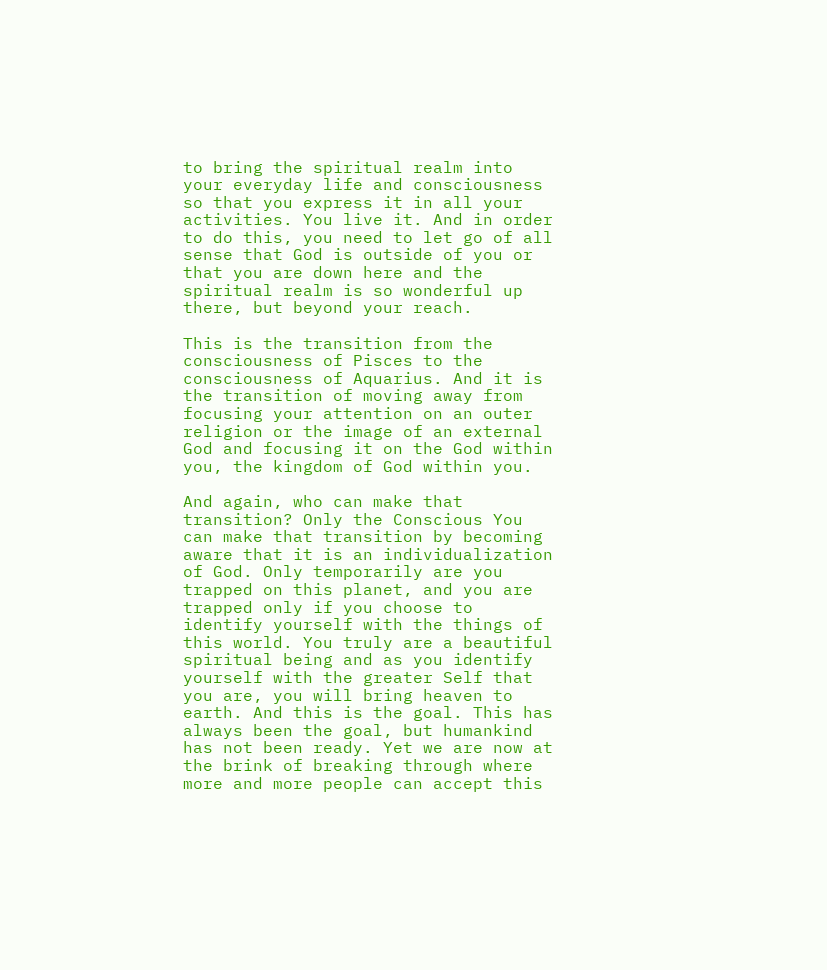to bring the spiritual realm into your everyday life and consciousness so that you express it in all your activities. You live it. And in order to do this, you need to let go of all sense that God is outside of you or that you are down here and the spiritual realm is so wonderful up there, but beyond your reach.

This is the transition from the consciousness of Pisces to the consciousness of Aquarius. And it is the transition of moving away from focusing your attention on an outer religion or the image of an external God and focusing it on the God within you, the kingdom of God within you.

And again, who can make that transition? Only the Conscious You can make that transition by becoming aware that it is an individualization of God. Only temporarily are you trapped on this planet, and you are trapped only if you choose to identify yourself with the things of this world. You truly are a beautiful spiritual being and as you identify yourself with the greater Self that you are, you will bring heaven to earth. And this is the goal. This has always been the goal, but humankind has not been ready. Yet we are now at the brink of breaking through where more and more people can accept this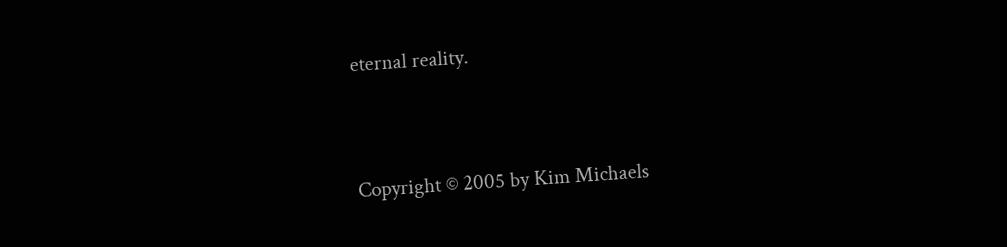eternal reality.


Copyright © 2005 by Kim Michaels